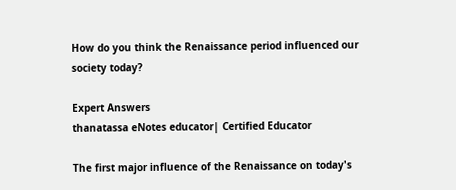How do you think the Renaissance period influenced our society today?

Expert Answers
thanatassa eNotes educator| Certified Educator

The first major influence of the Renaissance on today's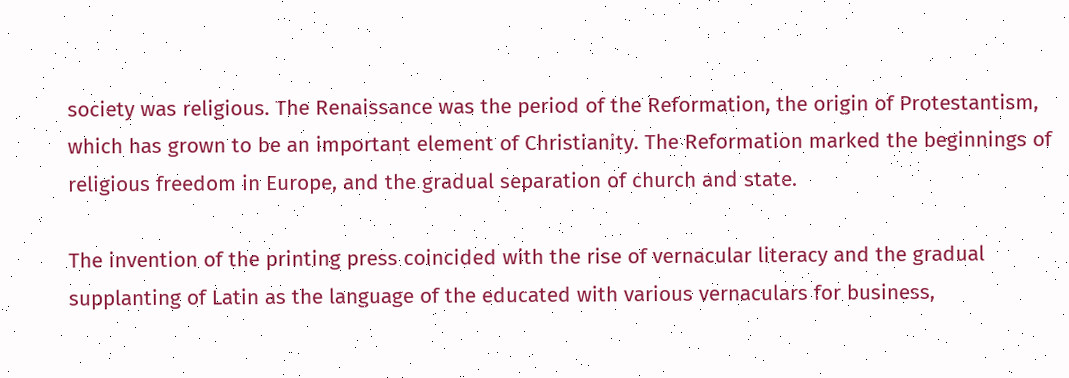society was religious. The Renaissance was the period of the Reformation, the origin of Protestantism, which has grown to be an important element of Christianity. The Reformation marked the beginnings of religious freedom in Europe, and the gradual separation of church and state.

The invention of the printing press coincided with the rise of vernacular literacy and the gradual supplanting of Latin as the language of the educated with various vernaculars for business,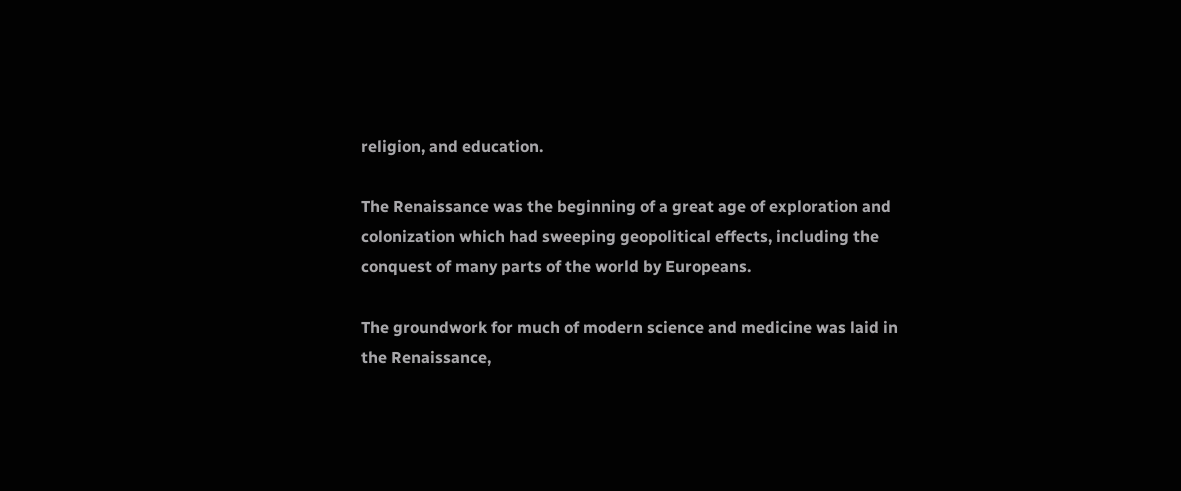religion, and education.

The Renaissance was the beginning of a great age of exploration and colonization which had sweeping geopolitical effects, including the conquest of many parts of the world by Europeans.

The groundwork for much of modern science and medicine was laid in the Renaissance,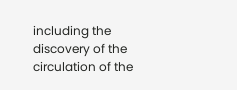including the discovery of the circulation of the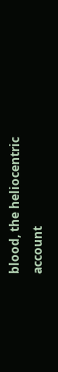blood, the heliocentric account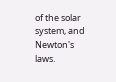of the solar system, and Newton's laws.